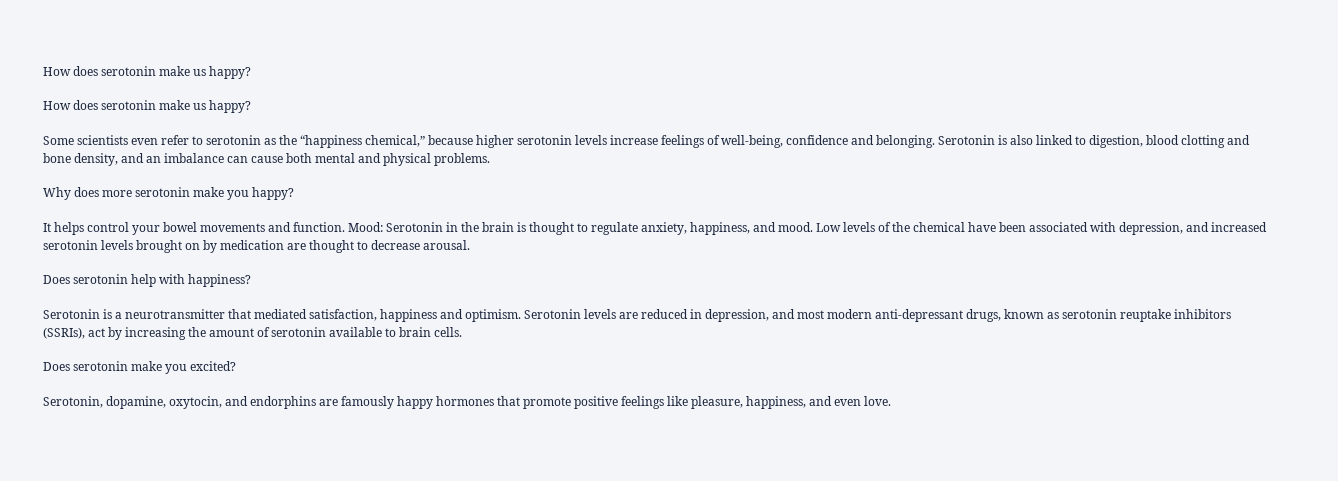How does serotonin make us happy?

How does serotonin make us happy?

Some scientists even refer to serotonin as the “happiness chemical,” because higher serotonin levels increase feelings of well-being, confidence and belonging. Serotonin is also linked to digestion, blood clotting and bone density, and an imbalance can cause both mental and physical problems.

Why does more serotonin make you happy?

It helps control your bowel movements and function. Mood: Serotonin in the brain is thought to regulate anxiety, happiness, and mood. Low levels of the chemical have been associated with depression, and increased serotonin levels brought on by medication are thought to decrease arousal.

Does serotonin help with happiness?

Serotonin is a neurotransmitter that mediated satisfaction, happiness and optimism. Serotonin levels are reduced in depression, and most modern anti-depressant drugs, known as serotonin reuptake inhibitors (SSRIs), act by increasing the amount of serotonin available to brain cells.

Does serotonin make you excited?

Serotonin, dopamine, oxytocin, and endorphins are famously happy hormones that promote positive feelings like pleasure, happiness, and even love.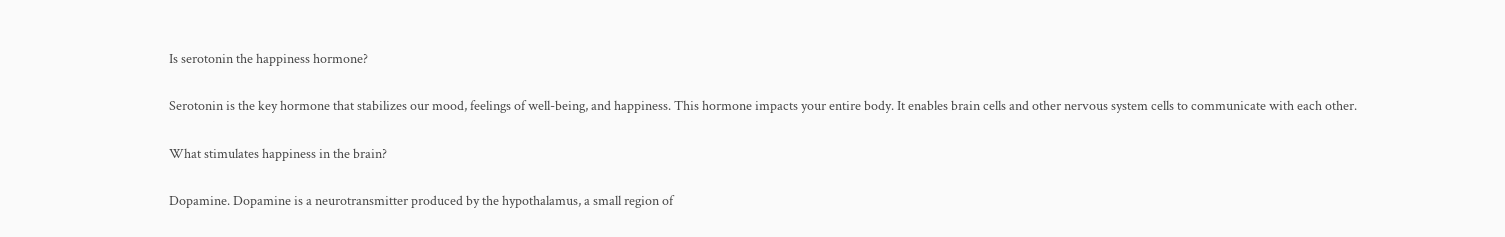Is serotonin the happiness hormone?

Serotonin is the key hormone that stabilizes our mood, feelings of well-being, and happiness. This hormone impacts your entire body. It enables brain cells and other nervous system cells to communicate with each other.

What stimulates happiness in the brain?

Dopamine. Dopamine is a neurotransmitter produced by the hypothalamus, a small region of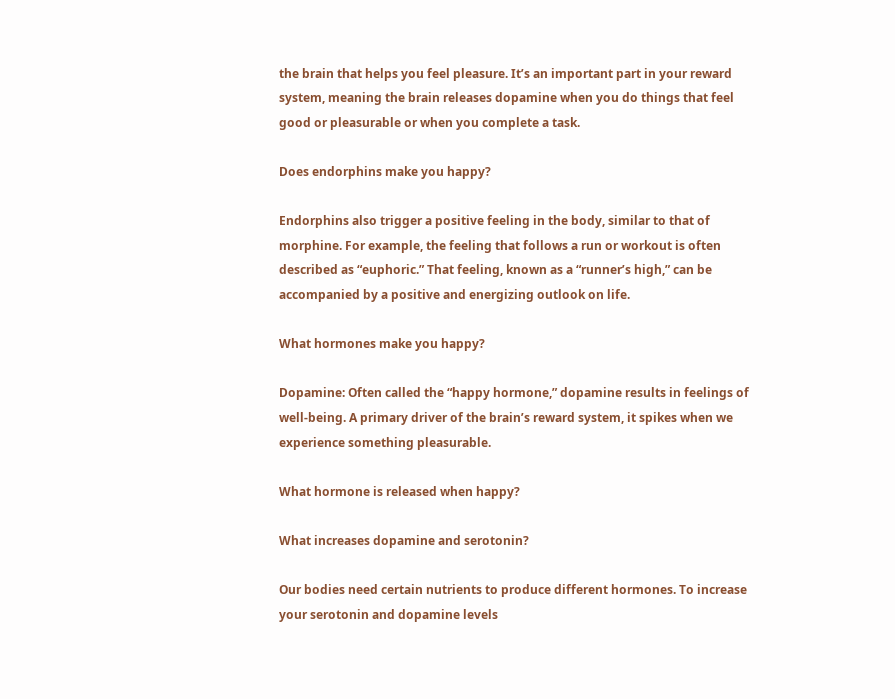the brain that helps you feel pleasure. It’s an important part in your reward system, meaning the brain releases dopamine when you do things that feel good or pleasurable or when you complete a task.

Does endorphins make you happy?

Endorphins also trigger a positive feeling in the body, similar to that of morphine. For example, the feeling that follows a run or workout is often described as “euphoric.” That feeling, known as a “runner’s high,” can be accompanied by a positive and energizing outlook on life.

What hormones make you happy?

Dopamine: Often called the “happy hormone,” dopamine results in feelings of well-being. A primary driver of the brain’s reward system, it spikes when we experience something pleasurable.

What hormone is released when happy?

What increases dopamine and serotonin?

Our bodies need certain nutrients to produce different hormones. To increase your serotonin and dopamine levels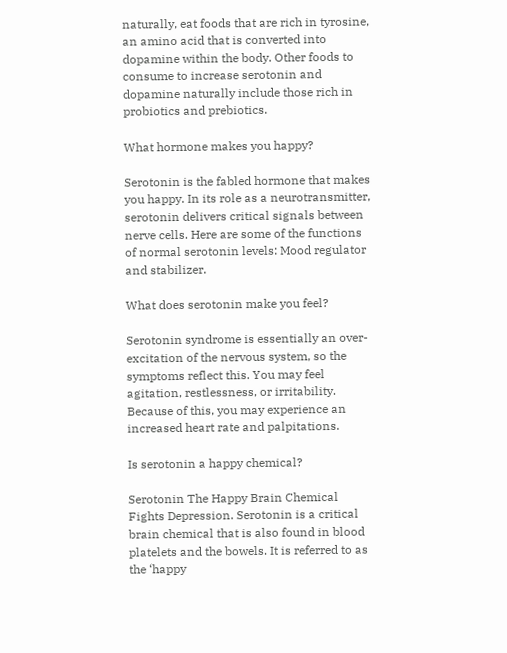naturally, eat foods that are rich in tyrosine, an amino acid that is converted into dopamine within the body. Other foods to consume to increase serotonin and dopamine naturally include those rich in probiotics and prebiotics.

What hormone makes you happy?

Serotonin is the fabled hormone that makes you happy. In its role as a neurotransmitter, serotonin delivers critical signals between nerve cells. Here are some of the functions of normal serotonin levels: Mood regulator and stabilizer.

What does serotonin make you feel?

Serotonin syndrome is essentially an over-excitation of the nervous system, so the symptoms reflect this. You may feel agitation, restlessness, or irritability. Because of this, you may experience an increased heart rate and palpitations.

Is serotonin a happy chemical?

Serotonin The Happy Brain Chemical Fights Depression. Serotonin is a critical brain chemical that is also found in blood platelets and the bowels. It is referred to as the ‘happy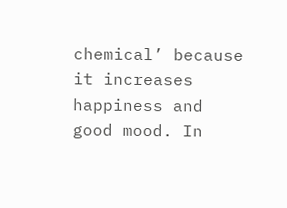chemical’ because it increases happiness and good mood. In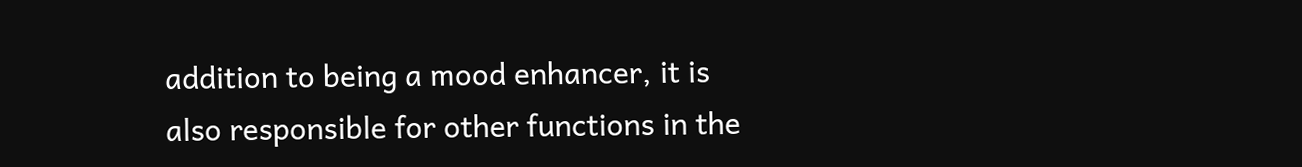addition to being a mood enhancer, it is also responsible for other functions in the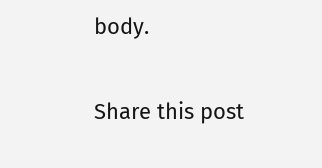body.

Share this post